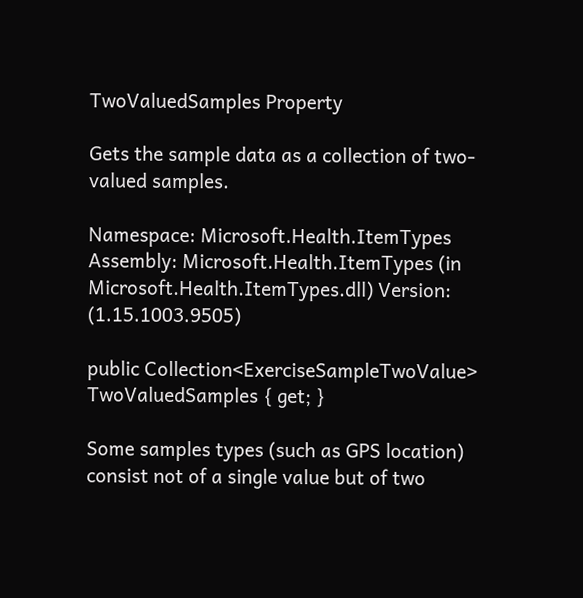TwoValuedSamples Property

Gets the sample data as a collection of two-valued samples.

Namespace: Microsoft.Health.ItemTypes
Assembly: Microsoft.Health.ItemTypes (in Microsoft.Health.ItemTypes.dll) Version: (1.15.1003.9505)

public Collection<ExerciseSampleTwoValue> TwoValuedSamples { get; }

Some samples types (such as GPS location) consist not of a single value but of two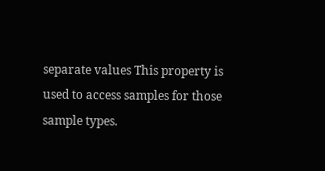separate values This property is used to access samples for those sample types.